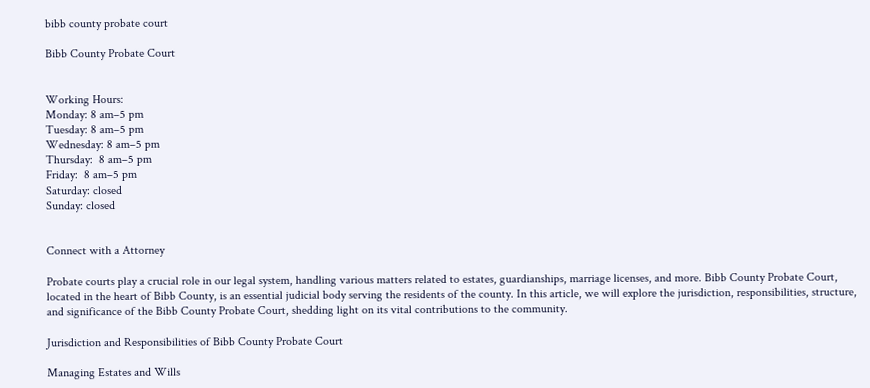bibb county probate court

Bibb County Probate Court


Working Hours:
Monday: 8 am–5 pm
Tuesday: 8 am–5 pm
Wednesday: 8 am–5 pm
Thursday:  8 am–5 pm
Friday:  8 am–5 pm
Saturday: closed
Sunday: closed


Connect with a Attorney

Probate courts play a crucial role in our legal system, handling various matters related to estates, guardianships, marriage licenses, and more. Bibb County Probate Court, located in the heart of Bibb County, is an essential judicial body serving the residents of the county. In this article, we will explore the jurisdiction, responsibilities, structure, and significance of the Bibb County Probate Court, shedding light on its vital contributions to the community.

Jurisdiction and Responsibilities of Bibb County Probate Court

Managing Estates and Wills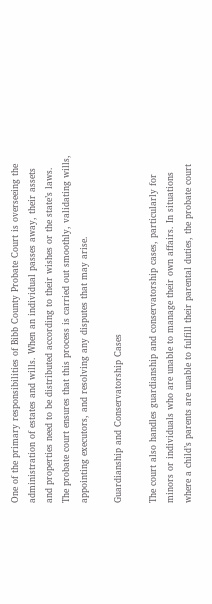One of the primary responsibilities of Bibb County Probate Court is overseeing the administration of estates and wills. When an individual passes away, their assets and properties need to be distributed according to their wishes or the state’s laws. The probate court ensures that this process is carried out smoothly, validating wills, appointing executors, and resolving any disputes that may arise.

Guardianship and Conservatorship Cases

The court also handles guardianship and conservatorship cases, particularly for minors or individuals who are unable to manage their own affairs. In situations where a child’s parents are unable to fulfill their parental duties, the probate court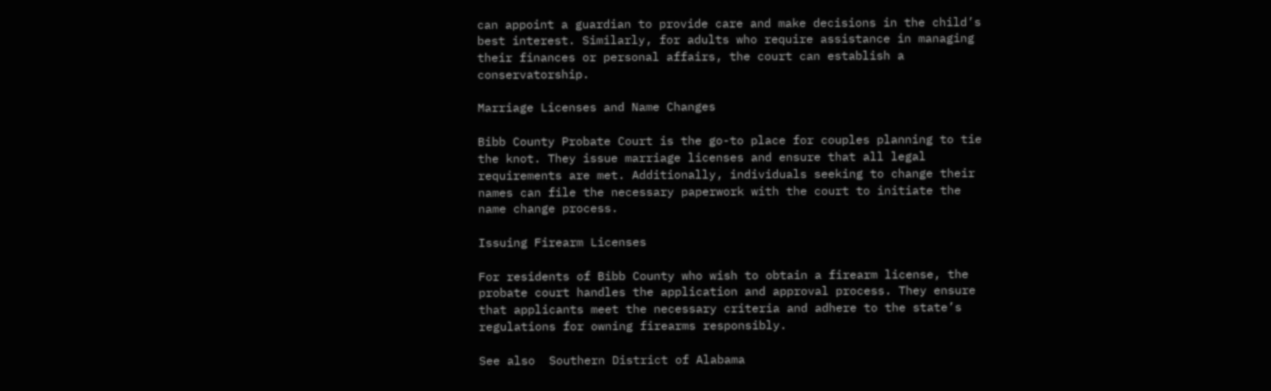can appoint a guardian to provide care and make decisions in the child’s best interest. Similarly, for adults who require assistance in managing their finances or personal affairs, the court can establish a conservatorship.

Marriage Licenses and Name Changes

Bibb County Probate Court is the go-to place for couples planning to tie the knot. They issue marriage licenses and ensure that all legal requirements are met. Additionally, individuals seeking to change their names can file the necessary paperwork with the court to initiate the name change process.

Issuing Firearm Licenses

For residents of Bibb County who wish to obtain a firearm license, the probate court handles the application and approval process. They ensure that applicants meet the necessary criteria and adhere to the state’s regulations for owning firearms responsibly.

See also  Southern District of Alabama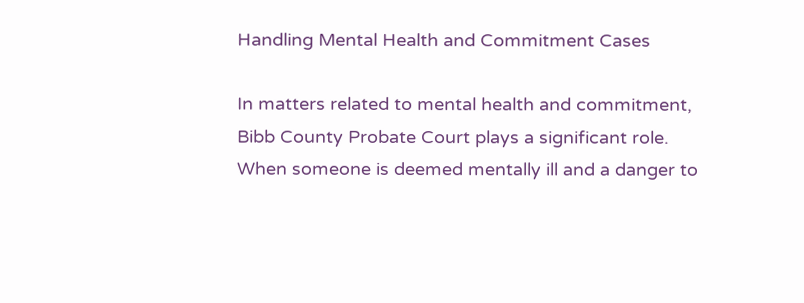Handling Mental Health and Commitment Cases

In matters related to mental health and commitment, Bibb County Probate Court plays a significant role. When someone is deemed mentally ill and a danger to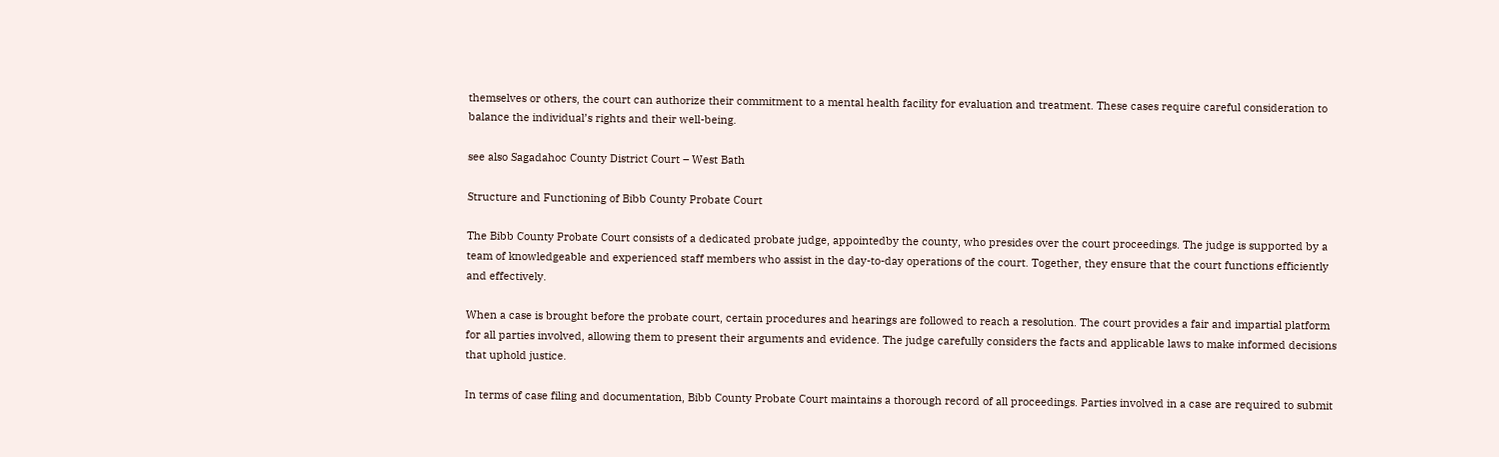themselves or others, the court can authorize their commitment to a mental health facility for evaluation and treatment. These cases require careful consideration to balance the individual’s rights and their well-being.

see also Sagadahoc County District Court – West Bath

Structure and Functioning of Bibb County Probate Court

The Bibb County Probate Court consists of a dedicated probate judge, appointedby the county, who presides over the court proceedings. The judge is supported by a team of knowledgeable and experienced staff members who assist in the day-to-day operations of the court. Together, they ensure that the court functions efficiently and effectively.

When a case is brought before the probate court, certain procedures and hearings are followed to reach a resolution. The court provides a fair and impartial platform for all parties involved, allowing them to present their arguments and evidence. The judge carefully considers the facts and applicable laws to make informed decisions that uphold justice.

In terms of case filing and documentation, Bibb County Probate Court maintains a thorough record of all proceedings. Parties involved in a case are required to submit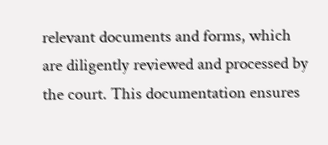relevant documents and forms, which are diligently reviewed and processed by the court. This documentation ensures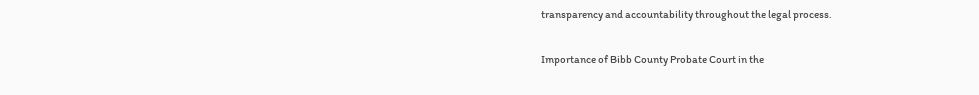transparency and accountability throughout the legal process.

Importance of Bibb County Probate Court in the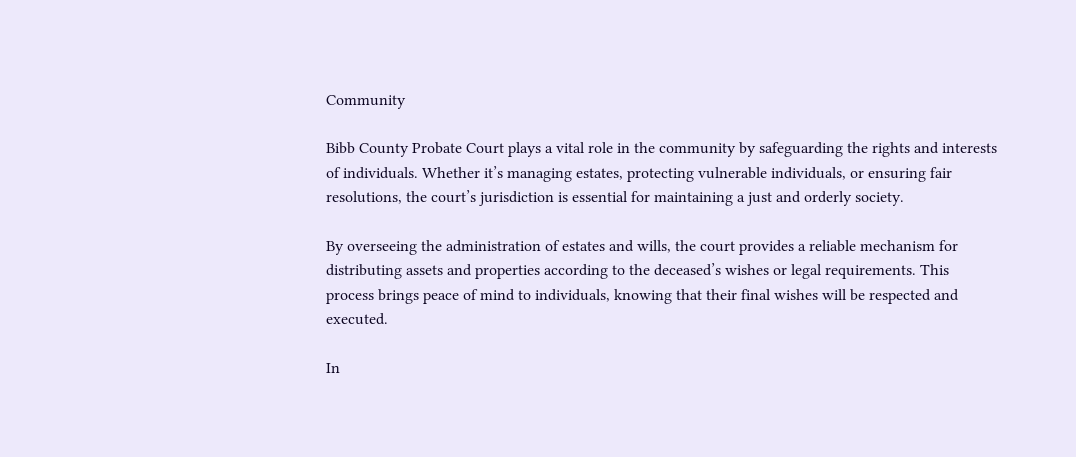Community

Bibb County Probate Court plays a vital role in the community by safeguarding the rights and interests of individuals. Whether it’s managing estates, protecting vulnerable individuals, or ensuring fair resolutions, the court’s jurisdiction is essential for maintaining a just and orderly society.

By overseeing the administration of estates and wills, the court provides a reliable mechanism for distributing assets and properties according to the deceased’s wishes or legal requirements. This process brings peace of mind to individuals, knowing that their final wishes will be respected and executed.

In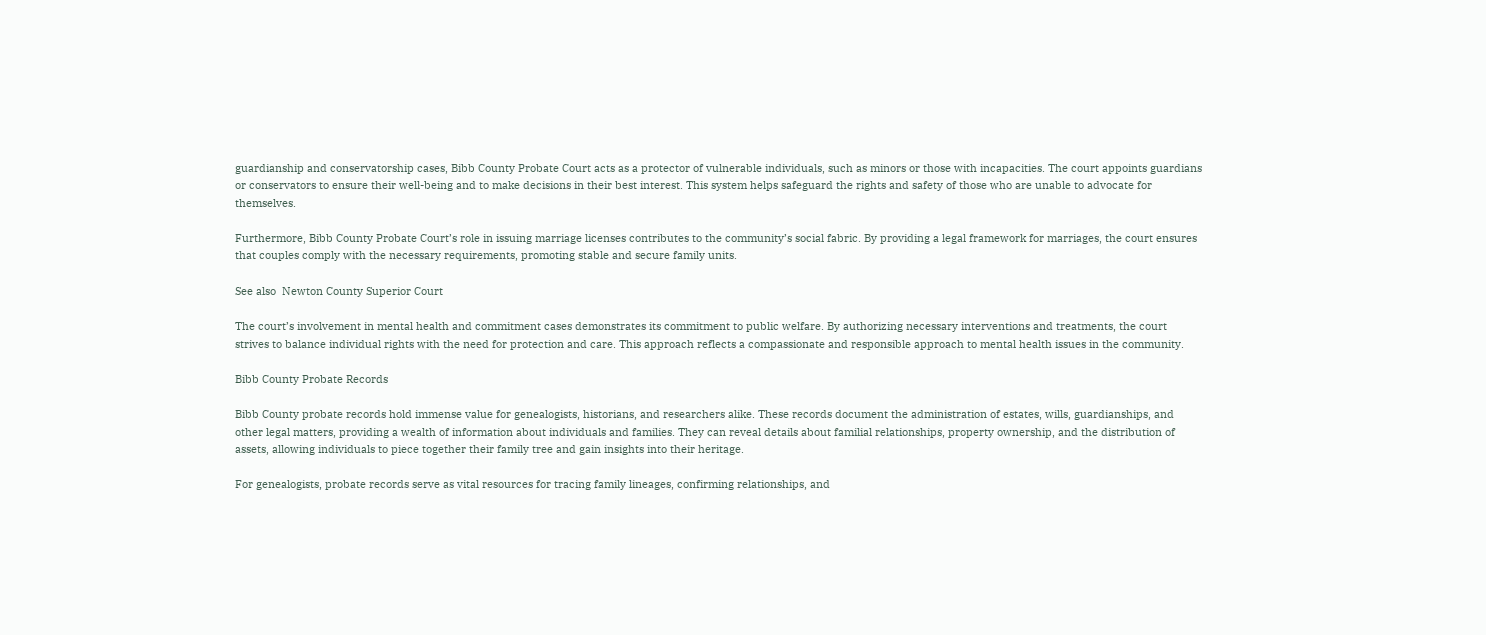guardianship and conservatorship cases, Bibb County Probate Court acts as a protector of vulnerable individuals, such as minors or those with incapacities. The court appoints guardians or conservators to ensure their well-being and to make decisions in their best interest. This system helps safeguard the rights and safety of those who are unable to advocate for themselves.

Furthermore, Bibb County Probate Court’s role in issuing marriage licenses contributes to the community’s social fabric. By providing a legal framework for marriages, the court ensures that couples comply with the necessary requirements, promoting stable and secure family units.

See also  Newton County Superior Court

The court’s involvement in mental health and commitment cases demonstrates its commitment to public welfare. By authorizing necessary interventions and treatments, the court strives to balance individual rights with the need for protection and care. This approach reflects a compassionate and responsible approach to mental health issues in the community.

Bibb County Probate Records

Bibb County probate records hold immense value for genealogists, historians, and researchers alike. These records document the administration of estates, wills, guardianships, and other legal matters, providing a wealth of information about individuals and families. They can reveal details about familial relationships, property ownership, and the distribution of assets, allowing individuals to piece together their family tree and gain insights into their heritage.

For genealogists, probate records serve as vital resources for tracing family lineages, confirming relationships, and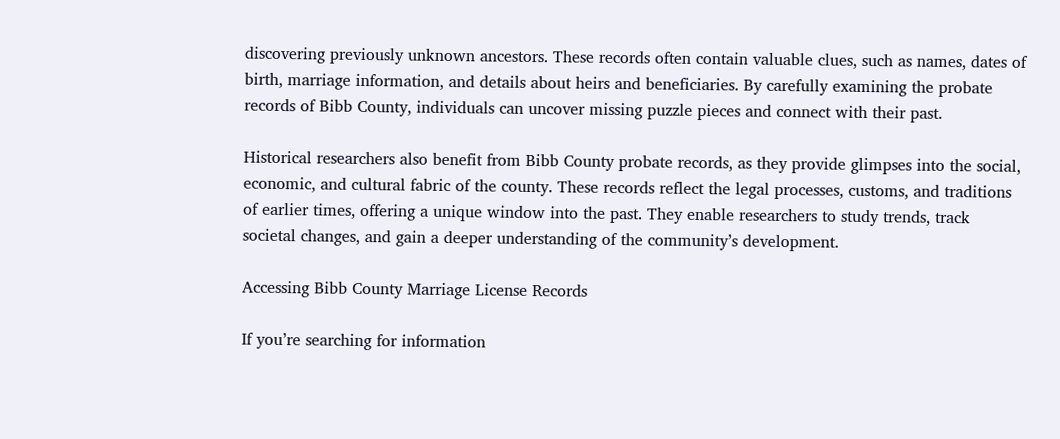discovering previously unknown ancestors. These records often contain valuable clues, such as names, dates of birth, marriage information, and details about heirs and beneficiaries. By carefully examining the probate records of Bibb County, individuals can uncover missing puzzle pieces and connect with their past.

Historical researchers also benefit from Bibb County probate records, as they provide glimpses into the social, economic, and cultural fabric of the county. These records reflect the legal processes, customs, and traditions of earlier times, offering a unique window into the past. They enable researchers to study trends, track societal changes, and gain a deeper understanding of the community’s development.

Accessing Bibb County Marriage License Records

If you’re searching for information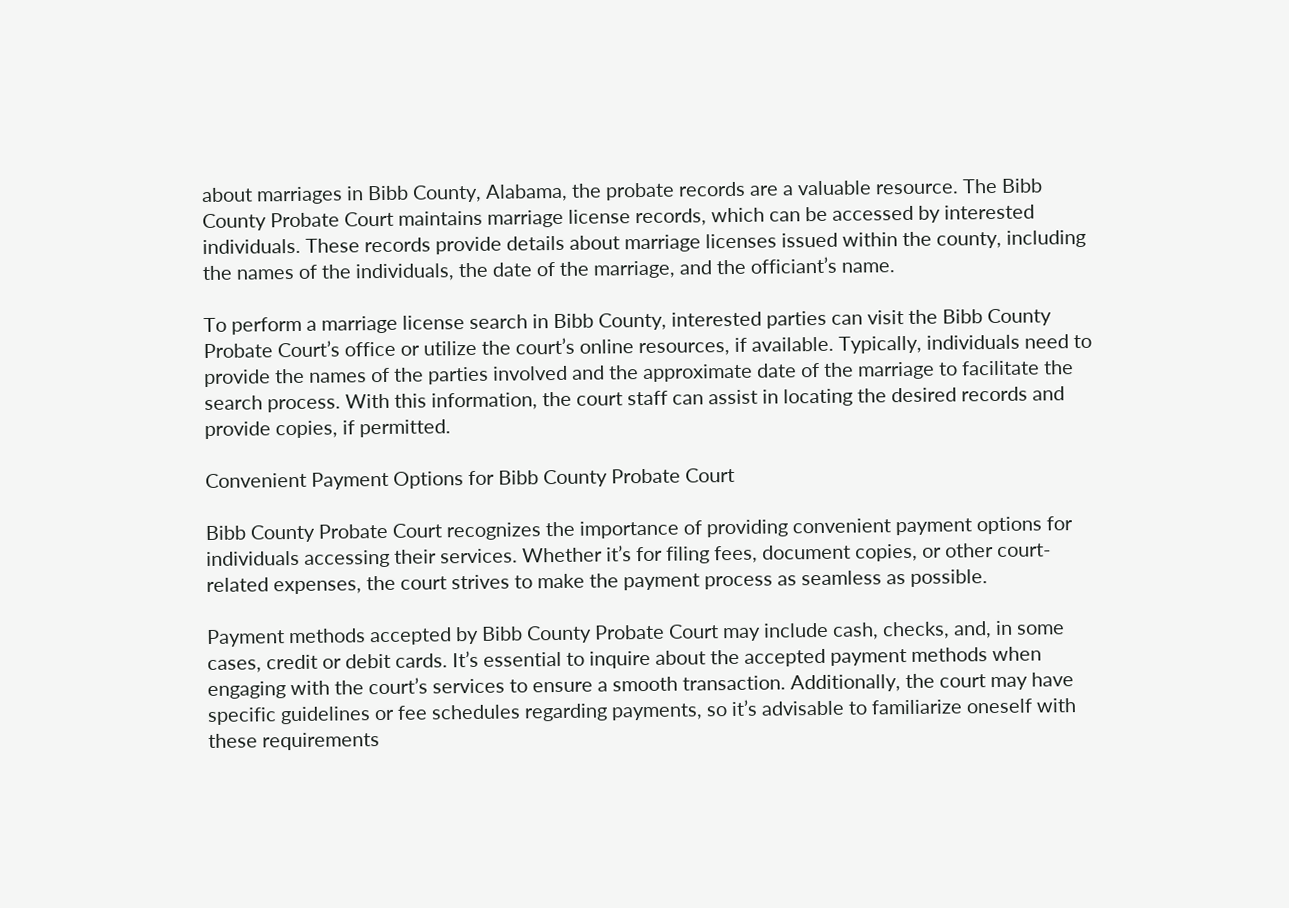about marriages in Bibb County, Alabama, the probate records are a valuable resource. The Bibb County Probate Court maintains marriage license records, which can be accessed by interested individuals. These records provide details about marriage licenses issued within the county, including the names of the individuals, the date of the marriage, and the officiant’s name.

To perform a marriage license search in Bibb County, interested parties can visit the Bibb County Probate Court’s office or utilize the court’s online resources, if available. Typically, individuals need to provide the names of the parties involved and the approximate date of the marriage to facilitate the search process. With this information, the court staff can assist in locating the desired records and provide copies, if permitted.

Convenient Payment Options for Bibb County Probate Court

Bibb County Probate Court recognizes the importance of providing convenient payment options for individuals accessing their services. Whether it’s for filing fees, document copies, or other court-related expenses, the court strives to make the payment process as seamless as possible.

Payment methods accepted by Bibb County Probate Court may include cash, checks, and, in some cases, credit or debit cards. It’s essential to inquire about the accepted payment methods when engaging with the court’s services to ensure a smooth transaction. Additionally, the court may have specific guidelines or fee schedules regarding payments, so it’s advisable to familiarize oneself with these requirements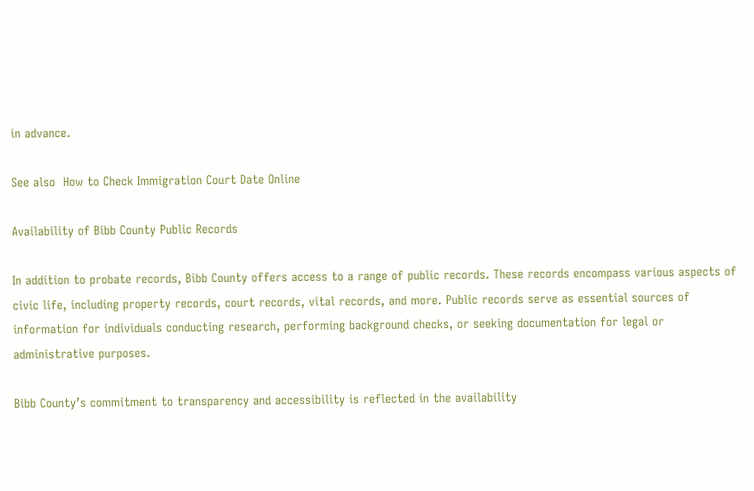in advance.

See also  How to Check Immigration Court Date Online

Availability of Bibb County Public Records

In addition to probate records, Bibb County offers access to a range of public records. These records encompass various aspects of civic life, including property records, court records, vital records, and more. Public records serve as essential sources of information for individuals conducting research, performing background checks, or seeking documentation for legal or administrative purposes.

Bibb County’s commitment to transparency and accessibility is reflected in the availability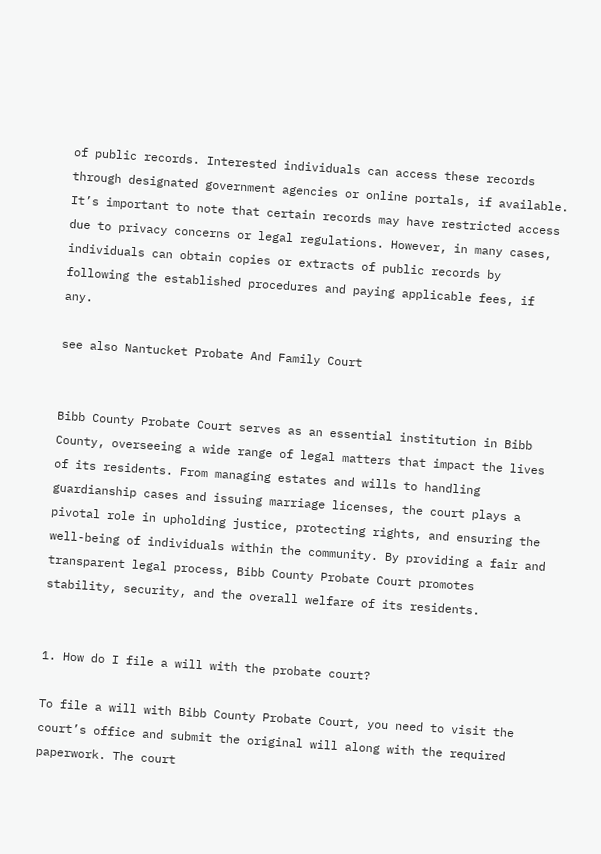of public records. Interested individuals can access these records through designated government agencies or online portals, if available. It’s important to note that certain records may have restricted access due to privacy concerns or legal regulations. However, in many cases, individuals can obtain copies or extracts of public records by following the established procedures and paying applicable fees, if any.

see also Nantucket Probate And Family Court


Bibb County Probate Court serves as an essential institution in Bibb County, overseeing a wide range of legal matters that impact the lives of its residents. From managing estates and wills to handling guardianship cases and issuing marriage licenses, the court plays a pivotal role in upholding justice, protecting rights, and ensuring the well-being of individuals within the community. By providing a fair and transparent legal process, Bibb County Probate Court promotes stability, security, and the overall welfare of its residents.


1. How do I file a will with the probate court?

To file a will with Bibb County Probate Court, you need to visit the court’s office and submit the original will along with the required paperwork. The court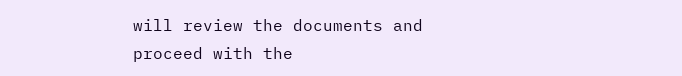will review the documents and proceed with the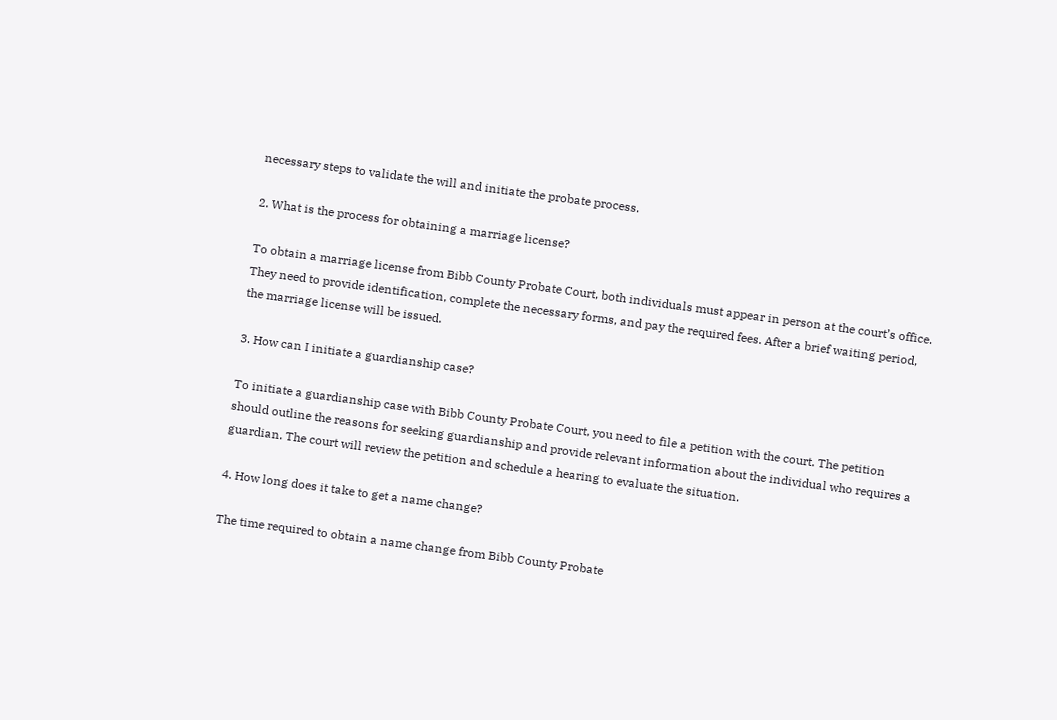necessary steps to validate the will and initiate the probate process.

2. What is the process for obtaining a marriage license?

To obtain a marriage license from Bibb County Probate Court, both individuals must appear in person at the court’s office. They need to provide identification, complete the necessary forms, and pay the required fees. After a brief waiting period, the marriage license will be issued.

3. How can I initiate a guardianship case?

To initiate a guardianship case with Bibb County Probate Court, you need to file a petition with the court. The petition should outline the reasons for seeking guardianship and provide relevant information about the individual who requires a guardian. The court will review the petition and schedule a hearing to evaluate the situation.

4. How long does it take to get a name change?

The time required to obtain a name change from Bibb County Probate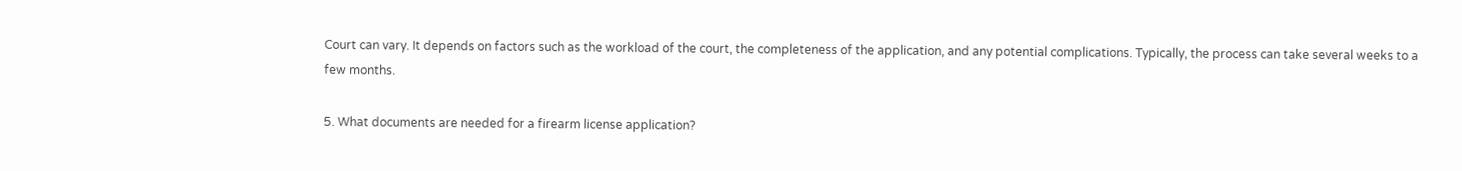Court can vary. It depends on factors such as the workload of the court, the completeness of the application, and any potential complications. Typically, the process can take several weeks to a few months.

5. What documents are needed for a firearm license application?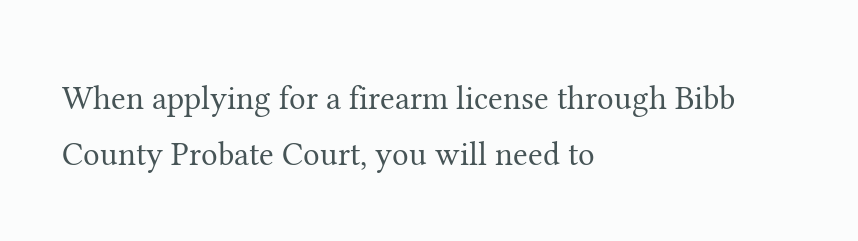When applying for a firearm license through Bibb County Probate Court, you will need to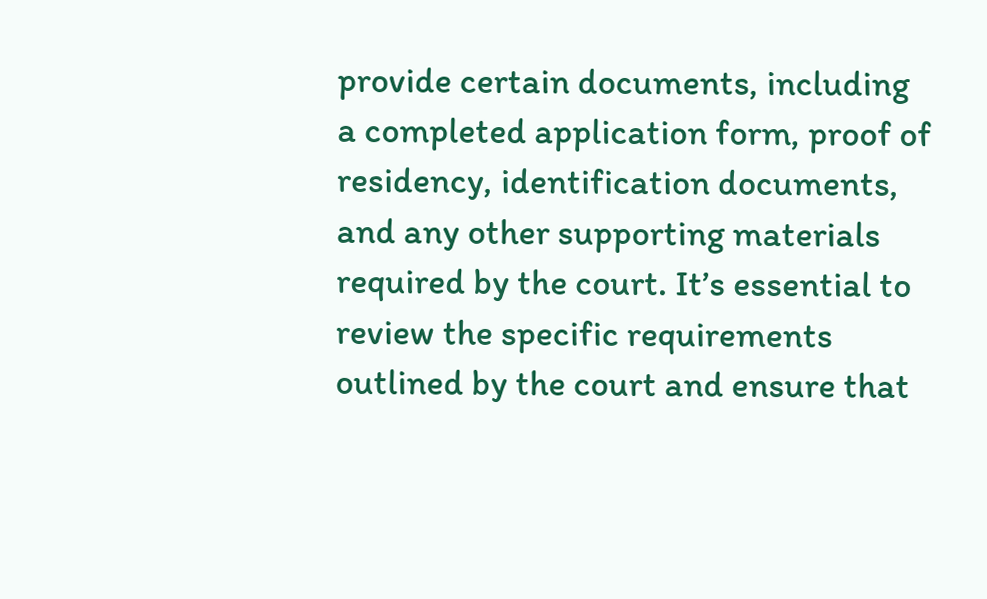provide certain documents, including a completed application form, proof of residency, identification documents, and any other supporting materials required by the court. It’s essential to review the specific requirements outlined by the court and ensure that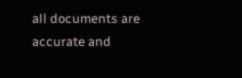all documents are accurate and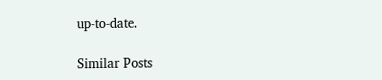up-to-date.

Similar Posts